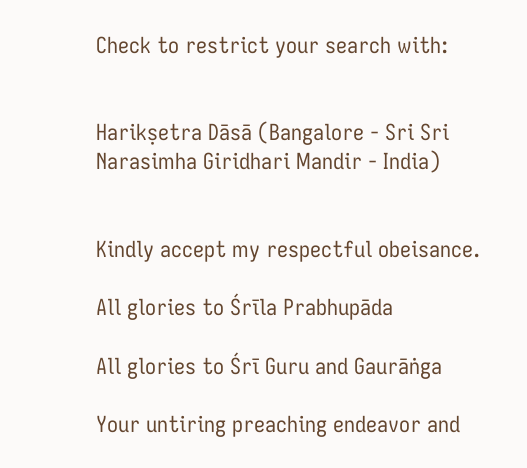Check to restrict your search with:


Harikṣetra Dāsā (Bangalore - Sri Sri Narasimha Giridhari Mandir - India)


Kindly accept my respectful obeisance.

All glories to Śrīla Prabhupāda

All glories to Śrī Guru and Gaurāṅga

Your untiring preaching endeavor and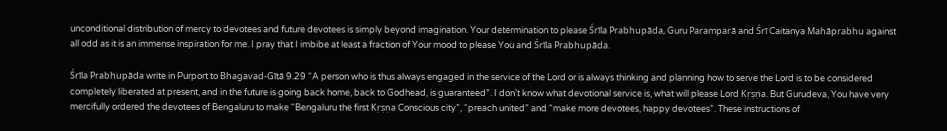unconditional distribution of mercy to devotees and future devotees is simply beyond imagination. Your determination to please Śrīla Prabhupāda, Guru Paramparā and Śrī Caitanya Mahāprabhu against all odd as it is an immense inspiration for me. I pray that I imbibe at least a fraction of Your mood to please You and Śrīla Prabhupāda.

Śrīla Prabhupāda write in Purport to Bhagavad-Gītā 9.29 “A person who is thus always engaged in the service of the Lord or is always thinking and planning how to serve the Lord is to be considered completely liberated at present, and in the future is going back home, back to Godhead, is guaranteed”. I don’t know what devotional service is, what will please Lord Kṛṣṇa. But Gurudeva, You have very mercifully ordered the devotees of Bengaluru to make “Bengaluru the first Kṛṣṇa Conscious city”, “preach united” and “make more devotees, happy devotees”. These instructions of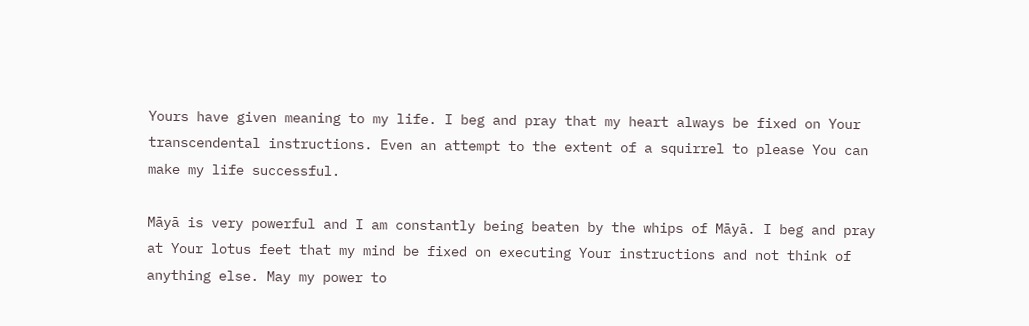Yours have given meaning to my life. I beg and pray that my heart always be fixed on Your transcendental instructions. Even an attempt to the extent of a squirrel to please You can make my life successful.

Māyā is very powerful and I am constantly being beaten by the whips of Māyā. I beg and pray at Your lotus feet that my mind be fixed on executing Your instructions and not think of anything else. May my power to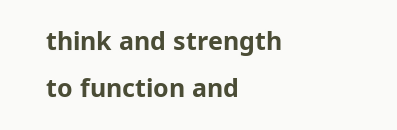think and strength to function and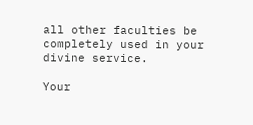all other faculties be completely used in your divine service.

Your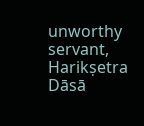unworthy servant,
Harikṣetra Dāsā